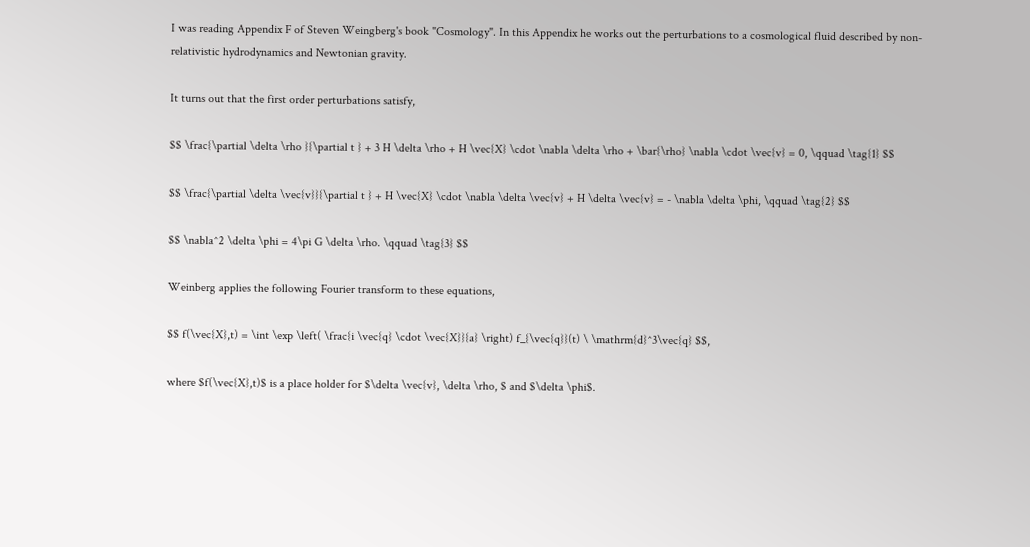I was reading Appendix F of Steven Weingberg's book "Cosmology". In this Appendix he works out the perturbations to a cosmological fluid described by non-relativistic hydrodynamics and Newtonian gravity.

It turns out that the first order perturbations satisfy,

$$ \frac{\partial \delta \rho }{\partial t } + 3 H \delta \rho + H \vec{X} \cdot \nabla \delta \rho + \bar{\rho} \nabla \cdot \vec{v} = 0, \qquad \tag{1} $$

$$ \frac{\partial \delta \vec{v}}{\partial t } + H \vec{X} \cdot \nabla \delta \vec{v} + H \delta \vec{v} = - \nabla \delta \phi, \qquad \tag{2} $$

$$ \nabla^2 \delta \phi = 4\pi G \delta \rho. \qquad \tag{3} $$

Weinberg applies the following Fourier transform to these equations,

$$ f(\vec{X},t) = \int \exp \left( \frac{i \vec{q} \cdot \vec{X}}{a} \right) f_{\vec{q}}(t) \ \mathrm{d}^3\vec{q} $$,

where $f(\vec{X},t)$ is a place holder for $\delta \vec{v}, \delta \rho, $ and $\delta \phi$.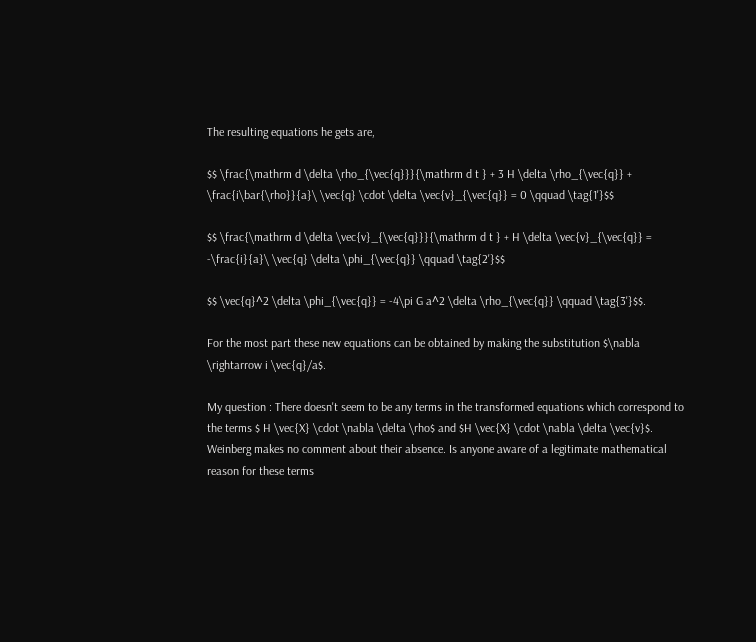The resulting equations he gets are,

$$ \frac{\mathrm d \delta \rho_{\vec{q}}}{\mathrm d t } + 3 H \delta \rho_{\vec{q}} + \frac{i\bar{\rho}}{a}\ \vec{q} \cdot \delta \vec{v}_{\vec{q}} = 0 \qquad \tag{1'}$$

$$ \frac{\mathrm d \delta \vec{v}_{\vec{q}}}{\mathrm d t } + H \delta \vec{v}_{\vec{q}} = -\frac{i}{a}\ \vec{q} \delta \phi_{\vec{q}} \qquad \tag{2'}$$

$$ \vec{q}^2 \delta \phi_{\vec{q}} = -4\pi G a^2 \delta \rho_{\vec{q}} \qquad \tag{3'}$$.

For the most part these new equations can be obtained by making the substitution $\nabla \rightarrow i \vec{q}/a$.

My question : There doesn't seem to be any terms in the transformed equations which correspond to the terms $ H \vec{X} \cdot \nabla \delta \rho$ and $H \vec{X} \cdot \nabla \delta \vec{v}$. Weinberg makes no comment about their absence. Is anyone aware of a legitimate mathematical reason for these terms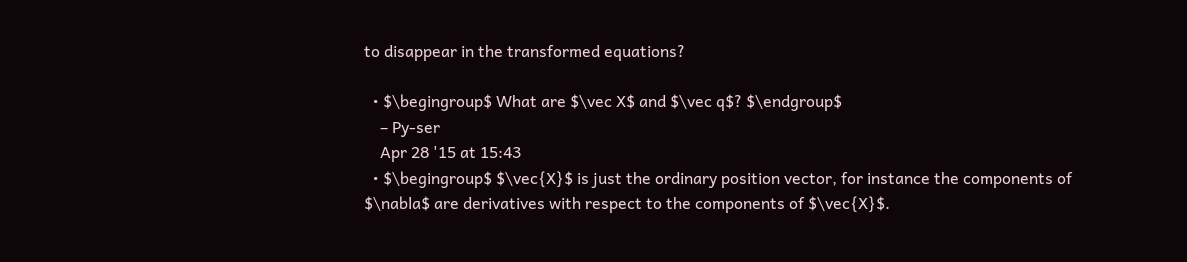to disappear in the transformed equations?

  • $\begingroup$ What are $\vec X$ and $\vec q$? $\endgroup$
    – Py-ser
    Apr 28 '15 at 15:43
  • $\begingroup$ $\vec{X}$ is just the ordinary position vector, for instance the components of $\nabla$ are derivatives with respect to the components of $\vec{X}$.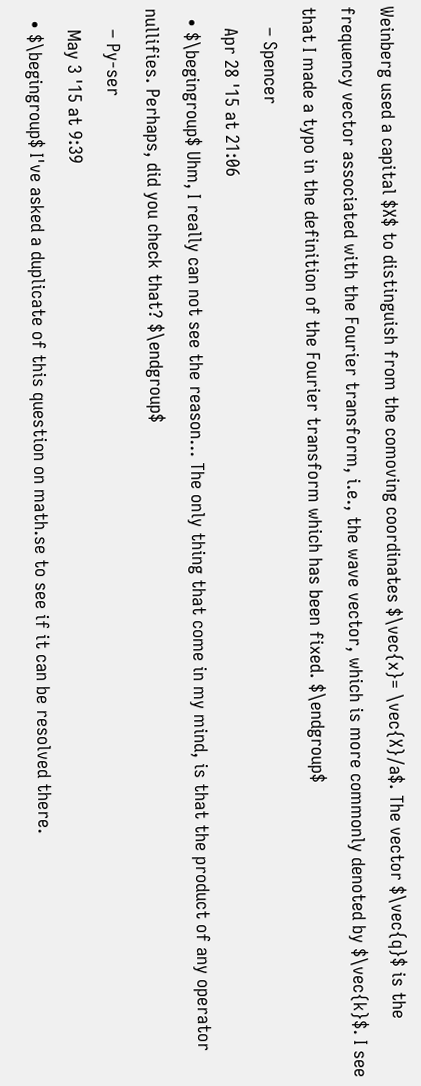Weinberg used a capital $X$ to distinguish from the comoving coordinates $\vec{x}= \vec{X}/a$. The vector $\vec{q}$ is the frequency vector associated with the Fourier transform, i.e., the wave vector, which is more commonly denoted by $\vec{k}$. I see that I made a typo in the definition of the Fourier transform which has been fixed. $\endgroup$
    – Spencer
    Apr 28 '15 at 21:06
  • $\begingroup$ Uhm, I really can not see the reason... The only thing that come in my mind, is that the product of any operator nullifies. Perhaps, did you check that? $\endgroup$
    – Py-ser
    May 3 '15 at 9:39
  • $\begingroup$ I've asked a duplicate of this question on math.se to see if it can be resolved there.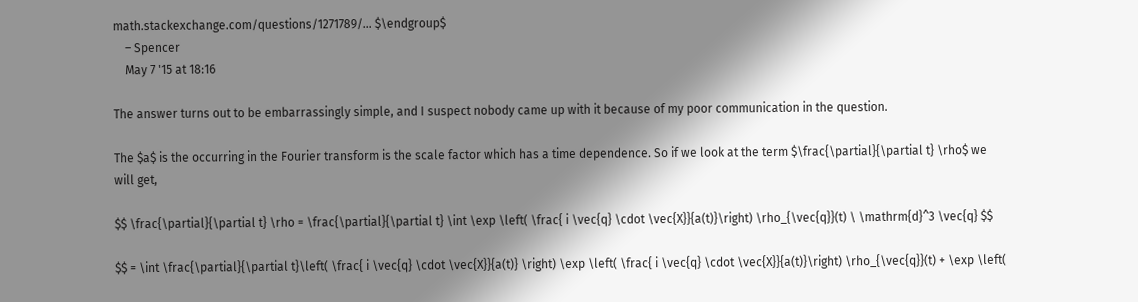math.stackexchange.com/questions/1271789/… $\endgroup$
    – Spencer
    May 7 '15 at 18:16

The answer turns out to be embarrassingly simple, and I suspect nobody came up with it because of my poor communication in the question.

The $a$ is the occurring in the Fourier transform is the scale factor which has a time dependence. So if we look at the term $\frac{\partial}{\partial t} \rho$ we will get,

$$ \frac{\partial}{\partial t} \rho = \frac{\partial}{\partial t} \int \exp \left( \frac{ i \vec{q} \cdot \vec{X}}{a(t)}\right) \rho_{\vec{q}}(t) \ \mathrm{d}^3 \vec{q} $$

$$ = \int \frac{\partial}{\partial t}\left( \frac{ i \vec{q} \cdot \vec{X}}{a(t)} \right) \exp \left( \frac{ i \vec{q} \cdot \vec{X}}{a(t)}\right) \rho_{\vec{q}}(t) + \exp \left(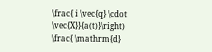\frac{ i \vec{q} \cdot \vec{X}}{a(t)}\right) \frac{ \mathrm{d}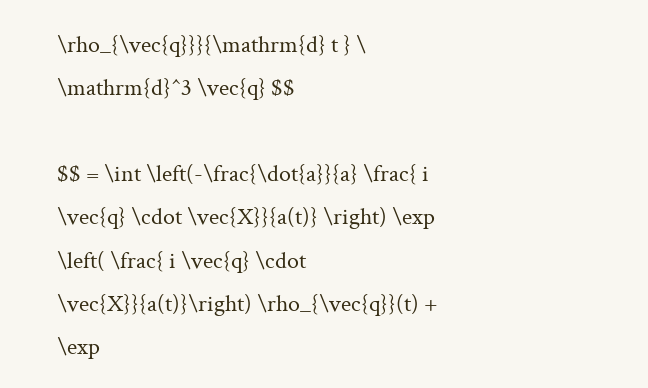\rho_{\vec{q}}}{\mathrm{d} t } \ \mathrm{d}^3 \vec{q} $$

$$ = \int \left(-\frac{\dot{a}}{a} \frac{ i \vec{q} \cdot \vec{X}}{a(t)} \right) \exp \left( \frac{ i \vec{q} \cdot \vec{X}}{a(t)}\right) \rho_{\vec{q}}(t) + \exp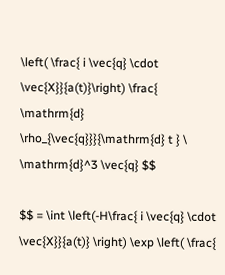\left( \frac{ i \vec{q} \cdot \vec{X}}{a(t)}\right) \frac{ \mathrm{d} \rho_{\vec{q}}}{\mathrm{d} t } \ \mathrm{d}^3 \vec{q} $$

$$ = \int \left(-H\frac{ i \vec{q} \cdot \vec{X}}{a(t)} \right) \exp \left( \frac{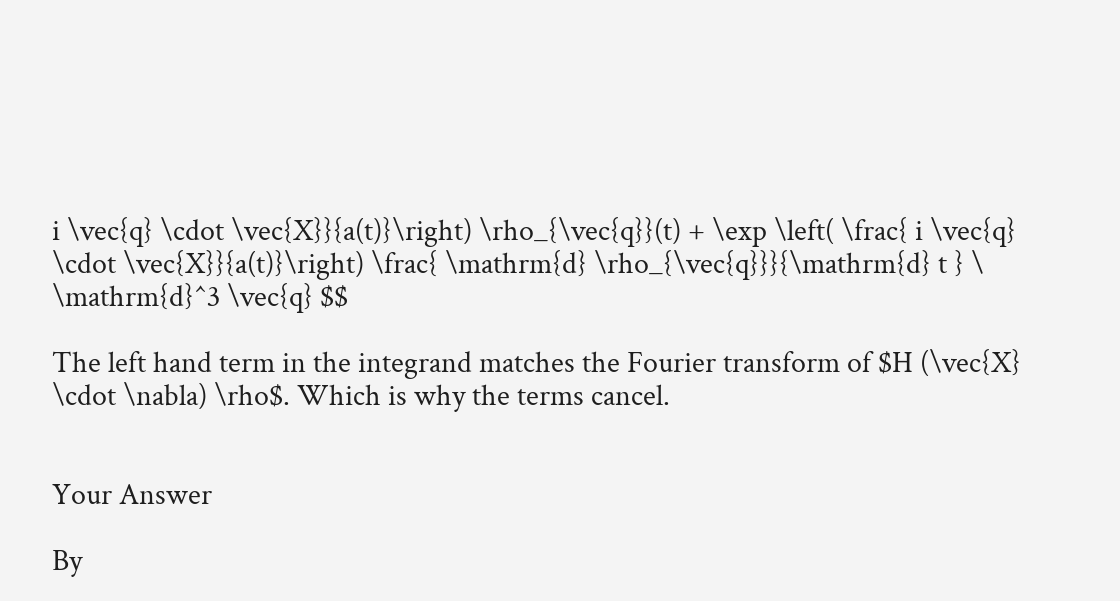i \vec{q} \cdot \vec{X}}{a(t)}\right) \rho_{\vec{q}}(t) + \exp \left( \frac{ i \vec{q} \cdot \vec{X}}{a(t)}\right) \frac{ \mathrm{d} \rho_{\vec{q}}}{\mathrm{d} t } \ \mathrm{d}^3 \vec{q} $$

The left hand term in the integrand matches the Fourier transform of $H (\vec{X} \cdot \nabla) \rho$. Which is why the terms cancel.


Your Answer

By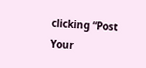clicking “Post Your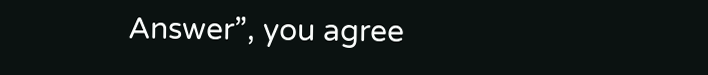Answer”, you agree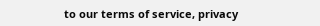to our terms of service, privacy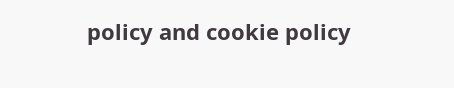policy and cookie policy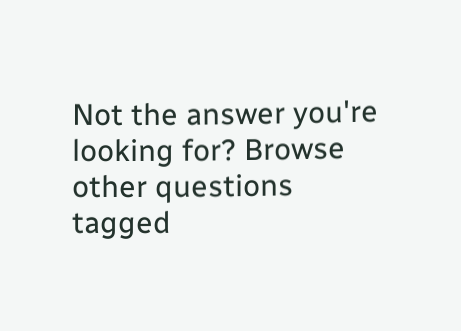Not the answer you're looking for? Browse other questions tagged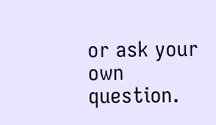or ask your own question.